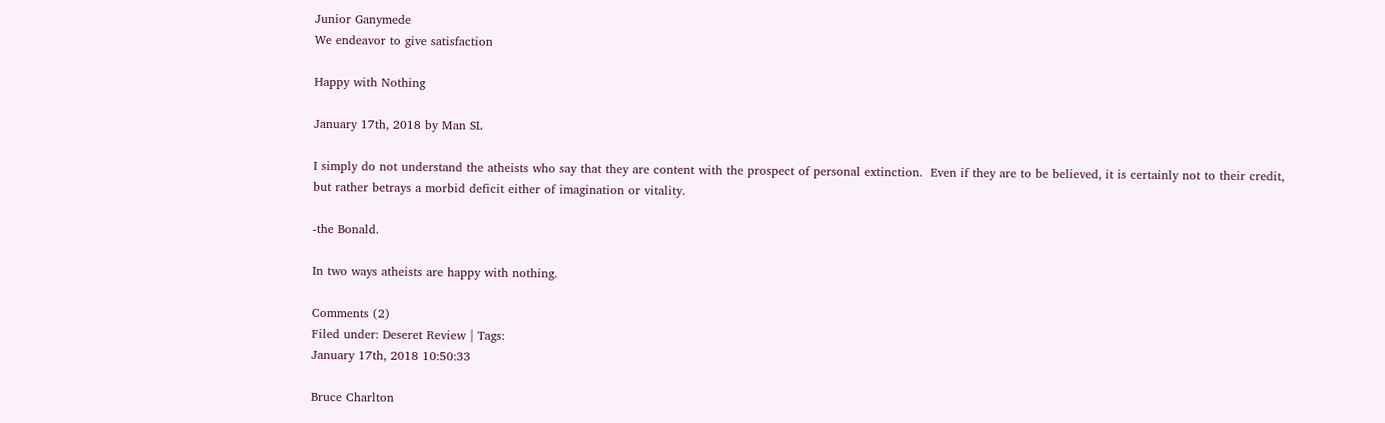Junior Ganymede
We endeavor to give satisfaction

Happy with Nothing

January 17th, 2018 by Man SL

I simply do not understand the atheists who say that they are content with the prospect of personal extinction.  Even if they are to be believed, it is certainly not to their credit, but rather betrays a morbid deficit either of imagination or vitality.

-the Bonald.

In two ways atheists are happy with nothing.

Comments (2)
Filed under: Deseret Review | Tags:
January 17th, 2018 10:50:33

Bruce Charlton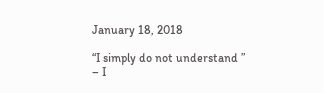January 18, 2018

“I simply do not understand ” – I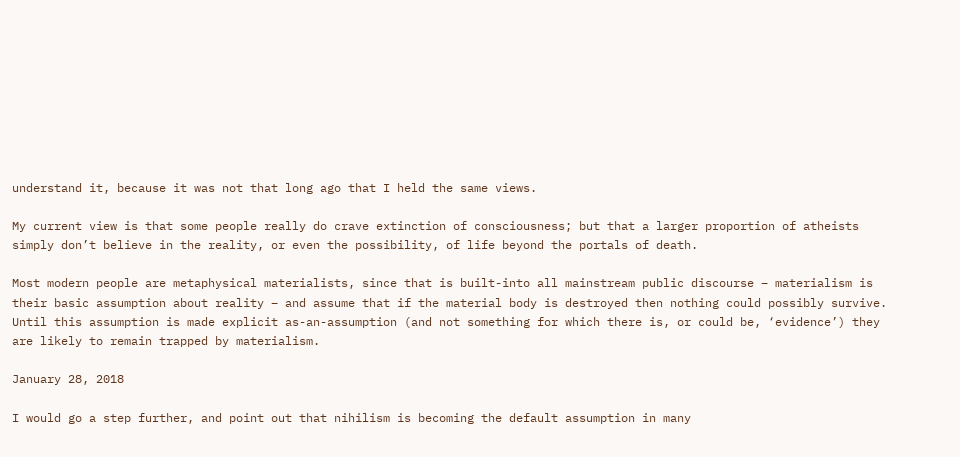understand it, because it was not that long ago that I held the same views.

My current view is that some people really do crave extinction of consciousness; but that a larger proportion of atheists simply don’t believe in the reality, or even the possibility, of life beyond the portals of death.

Most modern people are metaphysical materialists, since that is built-into all mainstream public discourse – materialism is their basic assumption about reality – and assume that if the material body is destroyed then nothing could possibly survive. Until this assumption is made explicit as-an-assumption (and not something for which there is, or could be, ‘evidence’) they are likely to remain trapped by materialism.

January 28, 2018

I would go a step further, and point out that nihilism is becoming the default assumption in many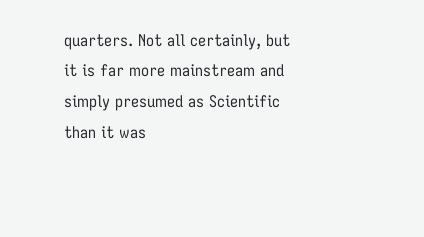quarters. Not all certainly, but it is far more mainstream and simply presumed as Scientific than it was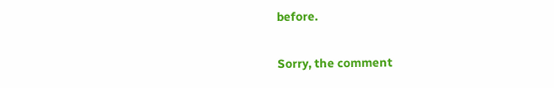before.

Sorry, the comment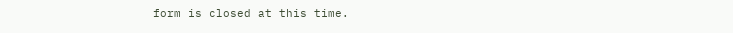form is closed at this time.